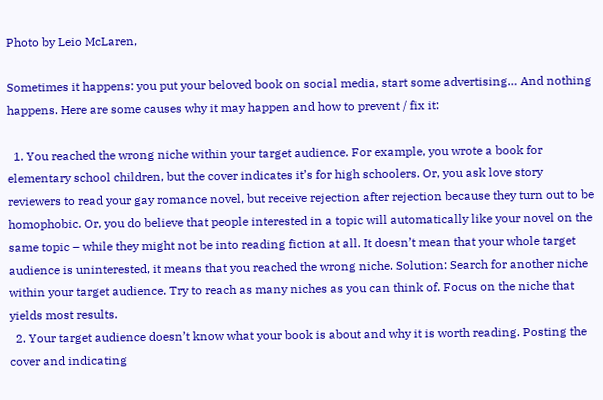Photo by Leio McLaren,

Sometimes it happens: you put your beloved book on social media, start some advertising… And nothing happens. Here are some causes why it may happen and how to prevent / fix it:

  1. You reached the wrong niche within your target audience. For example, you wrote a book for elementary school children, but the cover indicates it’s for high schoolers. Or, you ask love story reviewers to read your gay romance novel, but receive rejection after rejection because they turn out to be homophobic. Or, you do believe that people interested in a topic will automatically like your novel on the same topic – while they might not be into reading fiction at all. It doesn’t mean that your whole target audience is uninterested, it means that you reached the wrong niche. Solution: Search for another niche within your target audience. Try to reach as many niches as you can think of. Focus on the niche that yields most results.
  2. Your target audience doesn’t know what your book is about and why it is worth reading. Posting the cover and indicating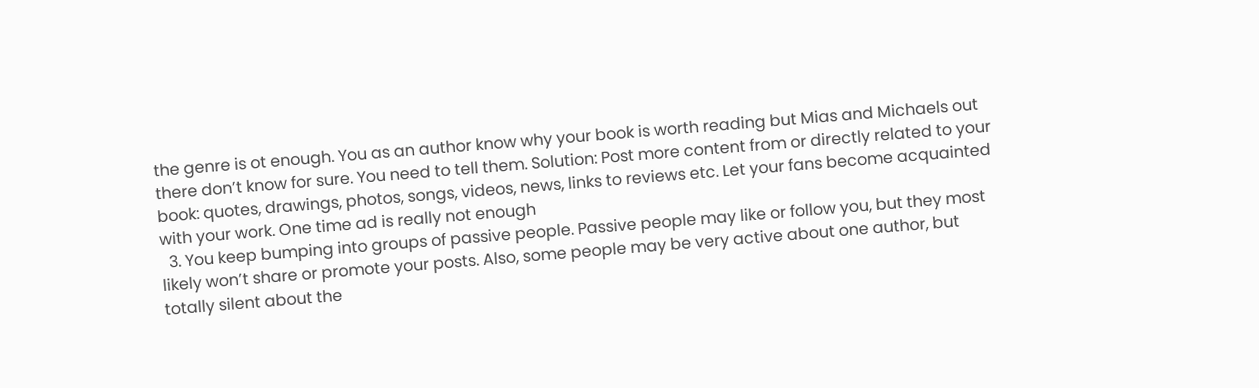the genre is ot enough. You as an author know why your book is worth reading but Mias and Michaels out there don’t know for sure. You need to tell them. Solution: Post more content from or directly related to your book: quotes, drawings, photos, songs, videos, news, links to reviews etc. Let your fans become acquainted with your work. One time ad is really not enough
  3. You keep bumping into groups of passive people. Passive people may like or follow you, but they most likely won’t share or promote your posts. Also, some people may be very active about one author, but totally silent about the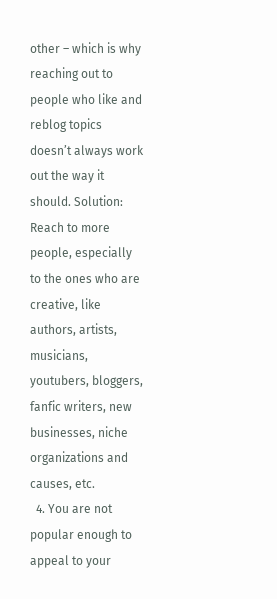other – which is why reaching out to people who like and reblog topics doesn’t always work out the way it should. Solution: Reach to more people, especially to the ones who are creative, like authors, artists, musicians, youtubers, bloggers, fanfic writers, new businesses, niche organizations and causes, etc.
  4. You are not popular enough to appeal to your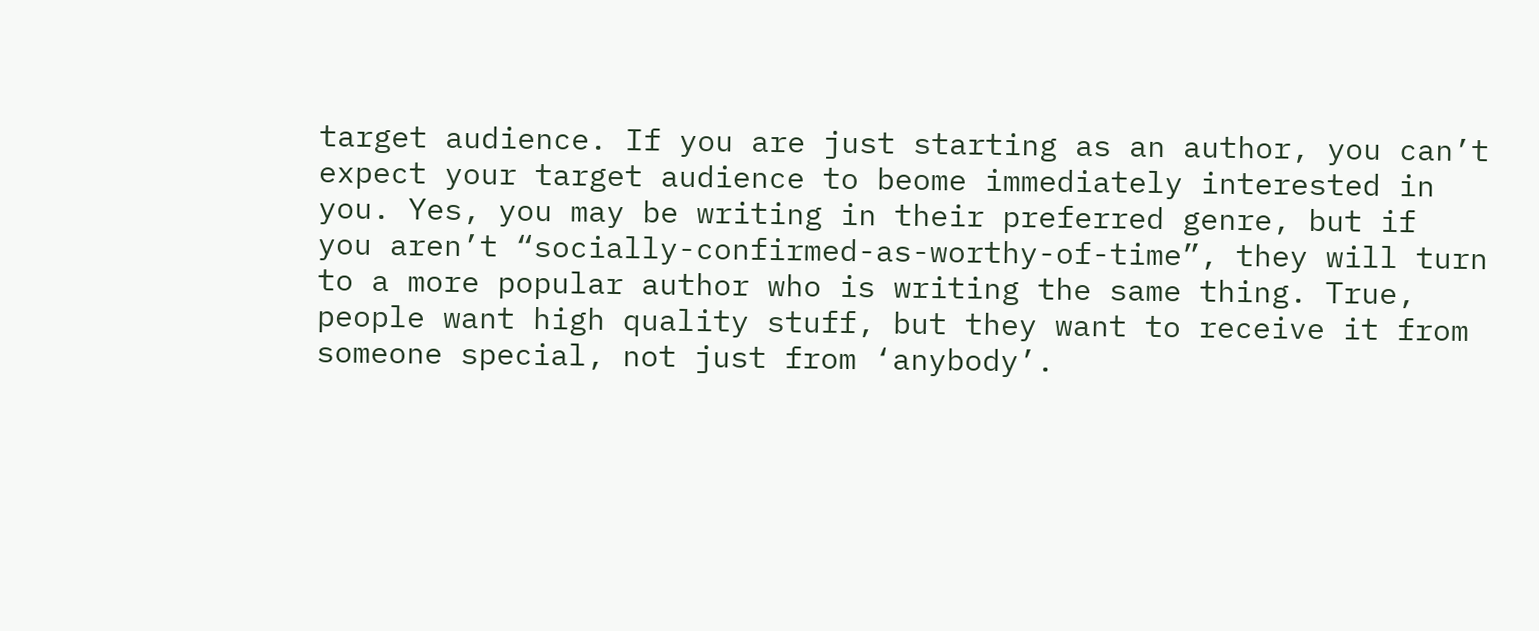target audience. If you are just starting as an author, you can’t expect your target audience to beome immediately interested in you. Yes, you may be writing in their preferred genre, but if  you aren’t “socially-confirmed-as-worthy-of-time”, they will turn to a more popular author who is writing the same thing. True, people want high quality stuff, but they want to receive it from someone special, not just from ‘anybody’.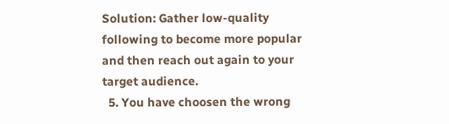Solution: Gather low-quality following to become more popular and then reach out again to your target audience.
  5. You have choosen the wrong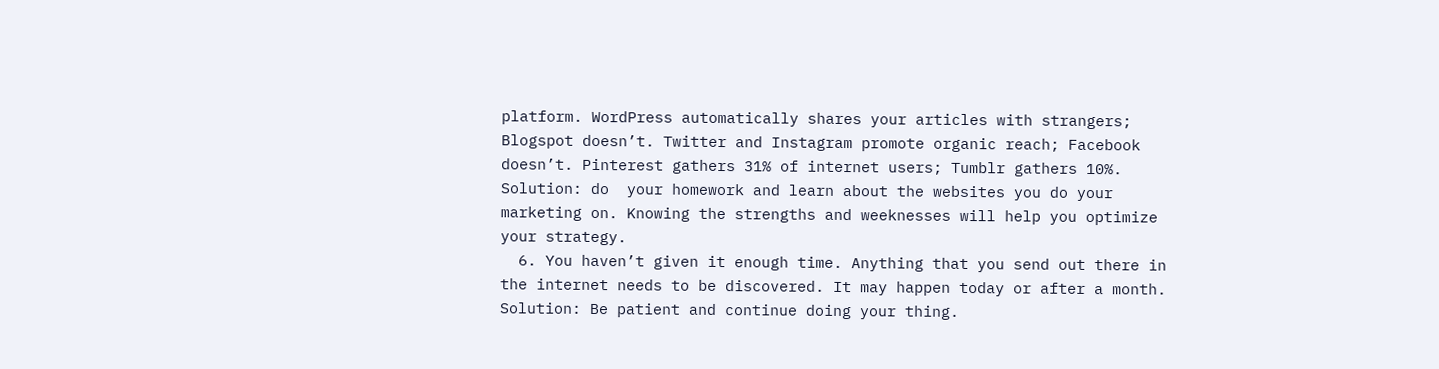platform. WordPress automatically shares your articles with strangers; Blogspot doesn’t. Twitter and Instagram promote organic reach; Facebook doesn’t. Pinterest gathers 31% of internet users; Tumblr gathers 10%. Solution: do  your homework and learn about the websites you do your marketing on. Knowing the strengths and weeknesses will help you optimize your strategy.
  6. You haven’t given it enough time. Anything that you send out there in the internet needs to be discovered. It may happen today or after a month. Solution: Be patient and continue doing your thing.